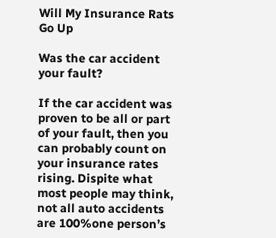Will My Insurance Rats Go Up

Was the car accident your fault?

If the car accident was proven to be all or part of your fault, then you can probably count on your insurance rates rising. Dispite what most people may think, not all auto accidents are 100%one person’s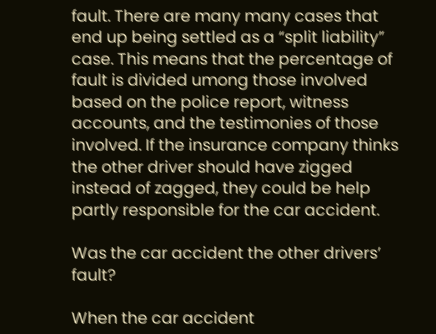fault. There are many many cases that end up being settled as a “split liability” case. This means that the percentage of fault is divided umong those involved based on the police report, witness accounts, and the testimonies of those involved. If the insurance company thinks the other driver should have zigged instead of zagged, they could be help partly responsible for the car accident.

Was the car accident the other drivers’ fault?

When the car accident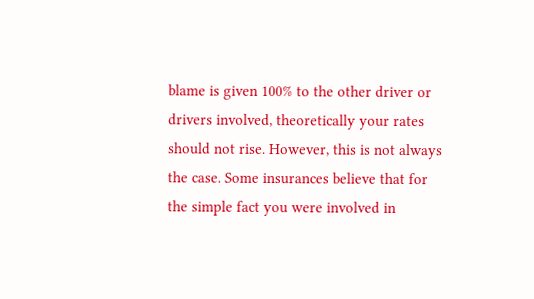blame is given 100% to the other driver or drivers involved, theoretically your rates should not rise. However, this is not always the case. Some insurances believe that for the simple fact you were involved in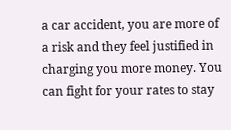a car accident, you are more of a risk and they feel justified in charging you more money. You can fight for your rates to stay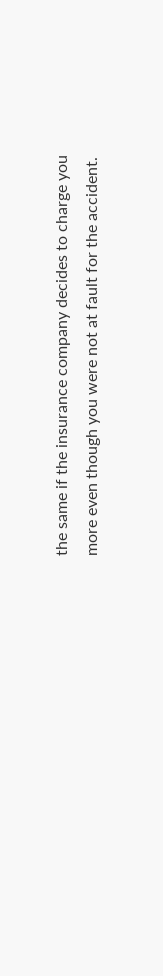the same if the insurance company decides to charge you more even though you were not at fault for the accident.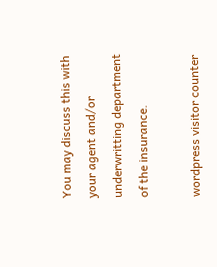You may discuss this with your agent and/or underwritting department of the insurance.

wordpress visitor counter